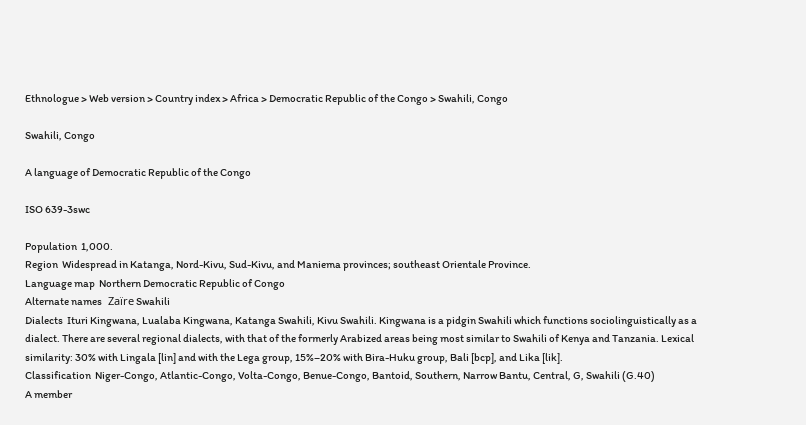Ethnologue > Web version > Country index > Africa > Democratic Republic of the Congo > Swahili, Congo

Swahili, Congo

A language of Democratic Republic of the Congo

ISO 639-3swc

Population  1,000.
Region  Widespread in Katanga, Nord-Kivu, Sud-Kivu, and Maniema provinces; southeast Orientale Province.
Language map  Northern Democratic Republic of Congo
Alternate names   Zaïre Swahili
Dialects  Ituri Kingwana, Lualaba Kingwana, Katanga Swahili, Kivu Swahili. Kingwana is a pidgin Swahili which functions sociolinguistically as a dialect. There are several regional dialects, with that of the formerly Arabized areas being most similar to Swahili of Kenya and Tanzania. Lexical similarity: 30% with Lingala [lin] and with the Lega group, 15%–20% with Bira-Huku group, Bali [bcp], and Lika [lik].
Classification  Niger-Congo, Atlantic-Congo, Volta-Congo, Benue-Congo, Bantoid, Southern, Narrow Bantu, Central, G, Swahili (G.40)
A member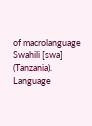of macrolanguage Swahili [swa] (Tanzania).
Language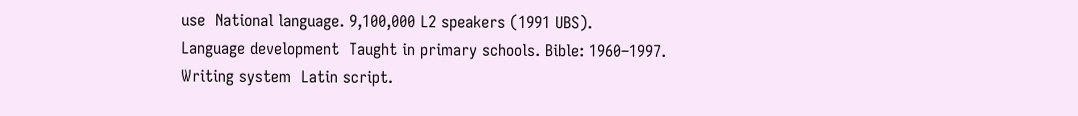use  National language. 9,100,000 L2 speakers (1991 UBS).
Language development  Taught in primary schools. Bible: 1960–1997.
Writing system  Latin script.